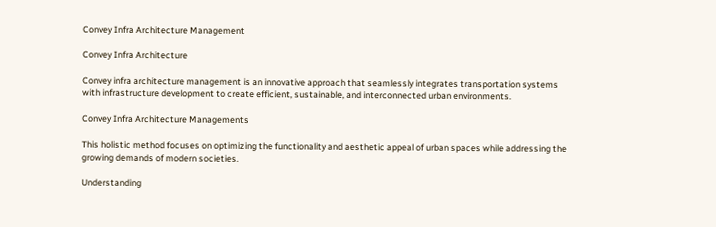Convey Infra Architecture Management

Convey Infra Architecture

Convey infra architecture management is an innovative approach that seamlessly integrates transportation systems with infrastructure development to create efficient, sustainable, and interconnected urban environments.

Convey Infra Architecture Managements

This holistic method focuses on optimizing the functionality and aesthetic appeal of urban spaces while addressing the growing demands of modern societies.

Understanding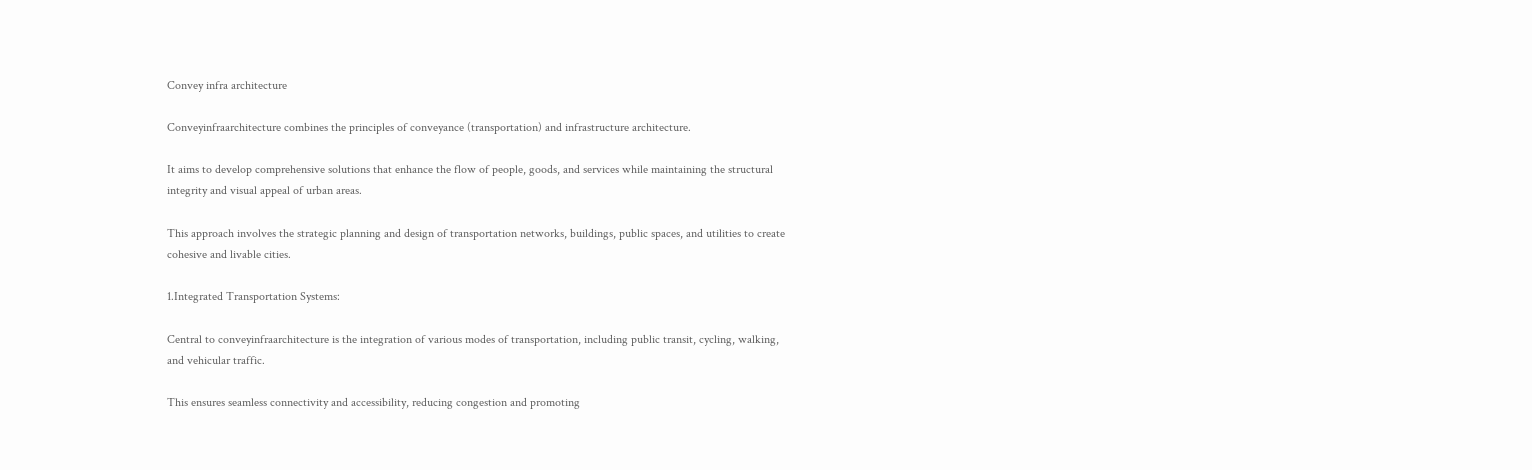Convey infra architecture

Conveyinfraarchitecture combines the principles of conveyance (transportation) and infrastructure architecture.

It aims to develop comprehensive solutions that enhance the flow of people, goods, and services while maintaining the structural integrity and visual appeal of urban areas.

This approach involves the strategic planning and design of transportation networks, buildings, public spaces, and utilities to create cohesive and livable cities.

1.Integrated Transportation Systems:

Central to conveyinfraarchitecture is the integration of various modes of transportation, including public transit, cycling, walking, and vehicular traffic.

This ensures seamless connectivity and accessibility, reducing congestion and promoting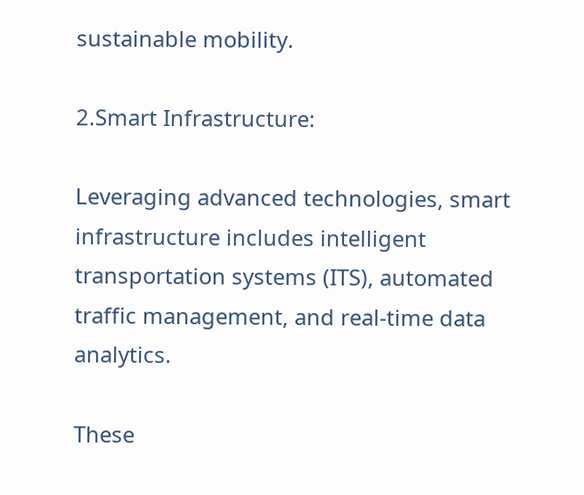sustainable mobility.

2.Smart Infrastructure:

Leveraging advanced technologies, smart infrastructure includes intelligent transportation systems (ITS), automated traffic management, and real-time data analytics.

These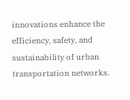innovations enhance the efficiency, safety, and sustainability of urban transportation networks.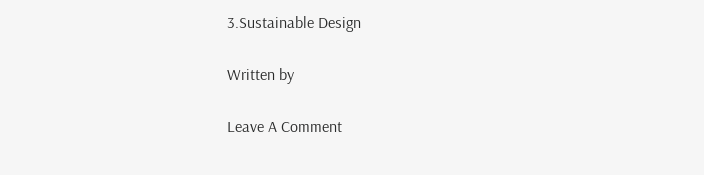3.Sustainable Design

Written by

Leave A Comment